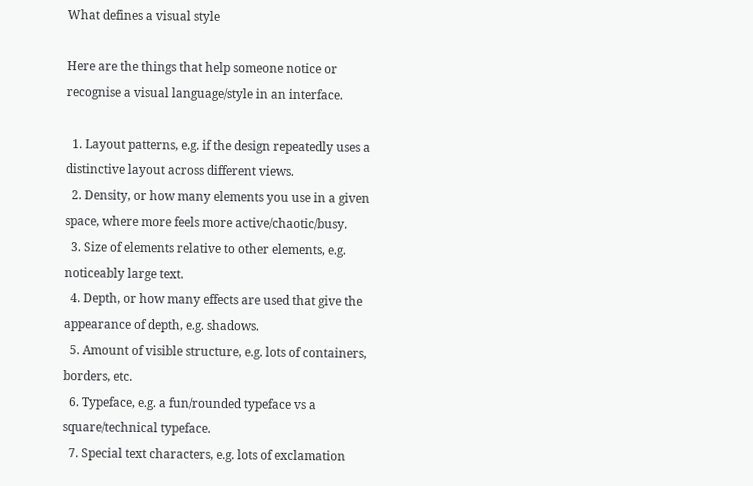What defines a visual style

Here are the things that help someone notice or recognise a visual language/style in an interface.

  1. Layout patterns, e.g. if the design repeatedly uses a distinctive layout across different views.
  2. Density, or how many elements you use in a given space, where more feels more active/chaotic/busy.
  3. Size of elements relative to other elements, e.g. noticeably large text.
  4. Depth, or how many effects are used that give the appearance of depth, e.g. shadows.
  5. Amount of visible structure, e.g. lots of containers, borders, etc.
  6. Typeface, e.g. a fun/rounded typeface vs a square/technical typeface.
  7. Special text characters, e.g. lots of exclamation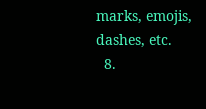marks, emojis, dashes, etc.
  8.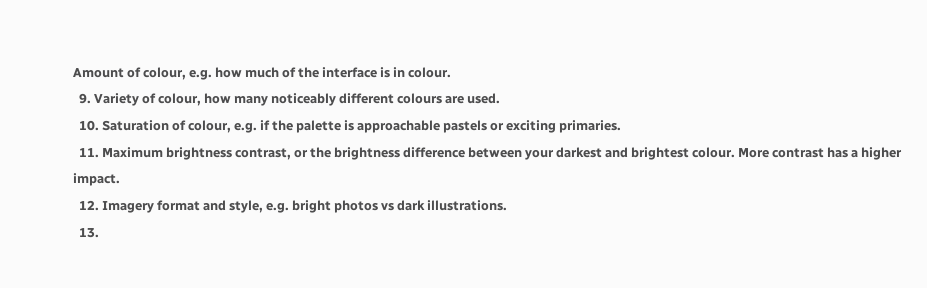Amount of colour, e.g. how much of the interface is in colour.
  9. Variety of colour, how many noticeably different colours are used.
  10. Saturation of colour, e.g. if the palette is approachable pastels or exciting primaries.
  11. Maximum brightness contrast, or the brightness difference between your darkest and brightest colour. More contrast has a higher impact.
  12. Imagery format and style, e.g. bright photos vs dark illustrations.
  13.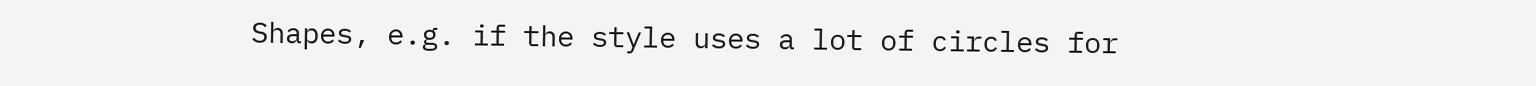Shapes, e.g. if the style uses a lot of circles for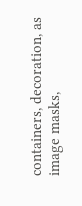containers, decoration, as image masks,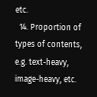etc.
  14. Proportion of types of contents, e.g. text-heavy, image-heavy, etc.